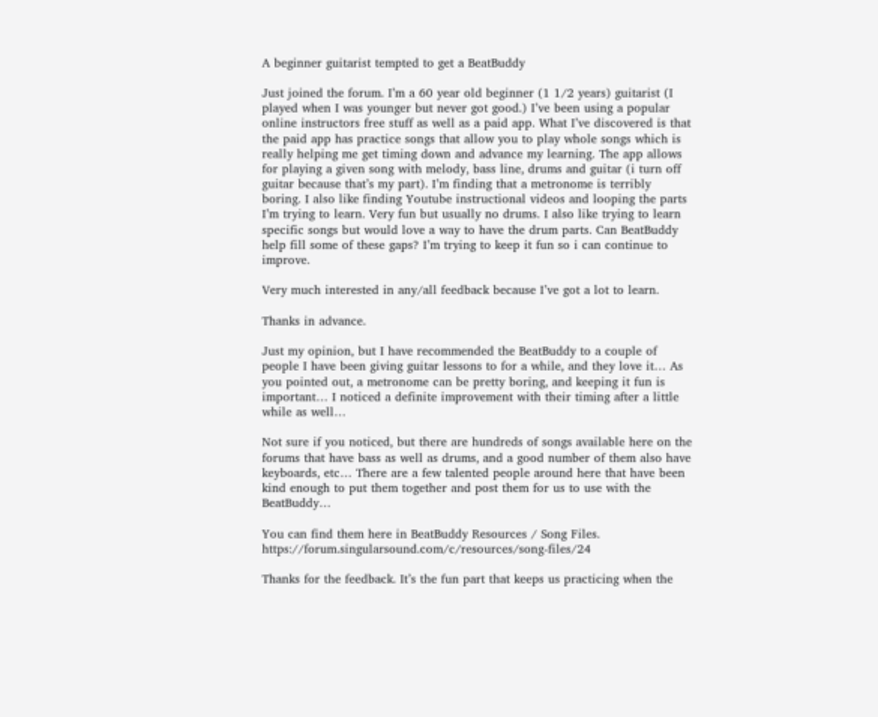A beginner guitarist tempted to get a BeatBuddy

Just joined the forum. I’m a 60 year old beginner (1 1/2 years) guitarist (I played when I was younger but never got good.) I’ve been using a popular online instructors free stuff as well as a paid app. What I’ve discovered is that the paid app has practice songs that allow you to play whole songs which is really helping me get timing down and advance my learning. The app allows for playing a given song with melody, bass line, drums and guitar (i turn off guitar because that’s my part). I’m finding that a metronome is terribly boring. I also like finding Youtube instructional videos and looping the parts I’m trying to learn. Very fun but usually no drums. I also like trying to learn specific songs but would love a way to have the drum parts. Can BeatBuddy help fill some of these gaps? I’m trying to keep it fun so i can continue to improve.

Very much interested in any/all feedback because I’ve got a lot to learn.

Thanks in advance.

Just my opinion, but I have recommended the BeatBuddy to a couple of people I have been giving guitar lessons to for a while, and they love it… As you pointed out, a metronome can be pretty boring, and keeping it fun is important… I noticed a definite improvement with their timing after a little while as well…

Not sure if you noticed, but there are hundreds of songs available here on the forums that have bass as well as drums, and a good number of them also have keyboards, etc… There are a few talented people around here that have been kind enough to put them together and post them for us to use with the BeatBuddy…

You can find them here in BeatBuddy Resources / Song Files. https://forum.singularsound.com/c/resources/song-files/24

Thanks for the feedback. It’s the fun part that keeps us practicing when the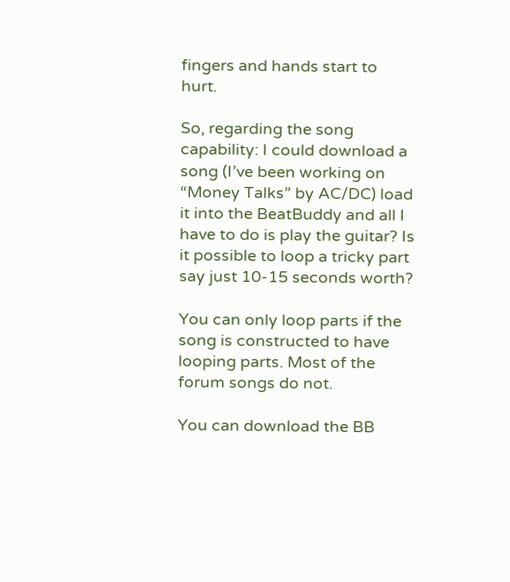fingers and hands start to hurt.

So, regarding the song capability: I could download a song (I’ve been working on “Money Talks” by AC/DC) load it into the BeatBuddy and all I have to do is play the guitar? Is it possible to loop a tricky part say just 10-15 seconds worth?

You can only loop parts if the song is constructed to have looping parts. Most of the forum songs do not.

You can download the BB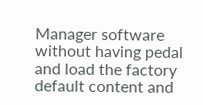Manager software without having pedal and load the factory default content and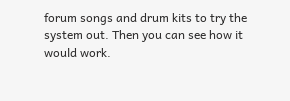forum songs and drum kits to try the system out. Then you can see how it would work.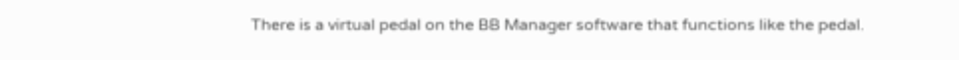There is a virtual pedal on the BB Manager software that functions like the pedal.